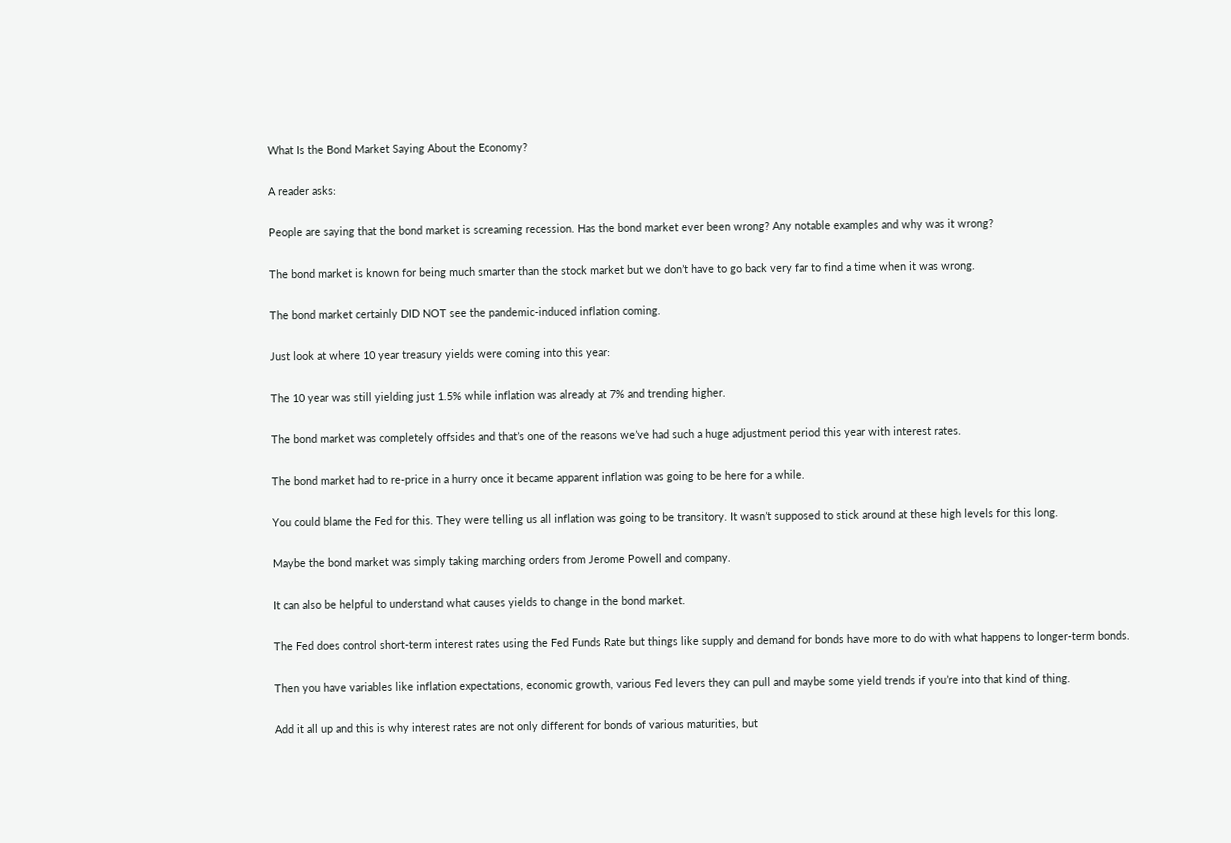What Is the Bond Market Saying About the Economy?

A reader asks:

People are saying that the bond market is screaming recession. Has the bond market ever been wrong? Any notable examples and why was it wrong?

The bond market is known for being much smarter than the stock market but we don’t have to go back very far to find a time when it was wrong.

The bond market certainly DID NOT see the pandemic-induced inflation coming.

Just look at where 10 year treasury yields were coming into this year:

The 10 year was still yielding just 1.5% while inflation was already at 7% and trending higher.

The bond market was completely offsides and that’s one of the reasons we’ve had such a huge adjustment period this year with interest rates.

The bond market had to re-price in a hurry once it became apparent inflation was going to be here for a while.

You could blame the Fed for this. They were telling us all inflation was going to be transitory. It wasn’t supposed to stick around at these high levels for this long.

Maybe the bond market was simply taking marching orders from Jerome Powell and company.

It can also be helpful to understand what causes yields to change in the bond market.

The Fed does control short-term interest rates using the Fed Funds Rate but things like supply and demand for bonds have more to do with what happens to longer-term bonds.

Then you have variables like inflation expectations, economic growth, various Fed levers they can pull and maybe some yield trends if you’re into that kind of thing.

Add it all up and this is why interest rates are not only different for bonds of various maturities, but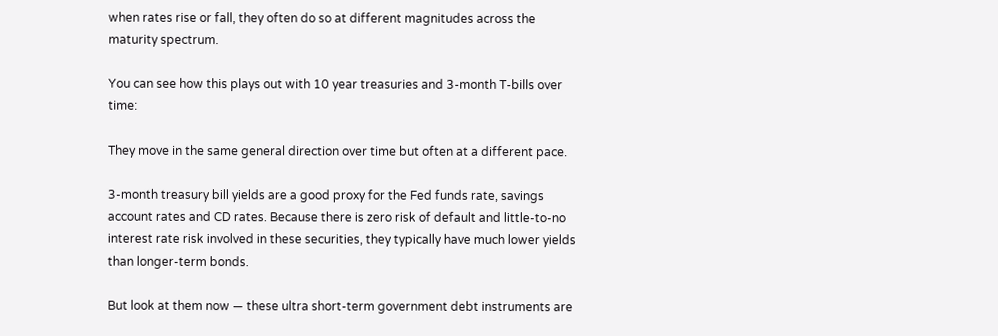when rates rise or fall, they often do so at different magnitudes across the maturity spectrum.

You can see how this plays out with 10 year treasuries and 3-month T-bills over time:

They move in the same general direction over time but often at a different pace.

3-month treasury bill yields are a good proxy for the Fed funds rate, savings account rates and CD rates. Because there is zero risk of default and little-to-no interest rate risk involved in these securities, they typically have much lower yields than longer-term bonds.

But look at them now — these ultra short-term government debt instruments are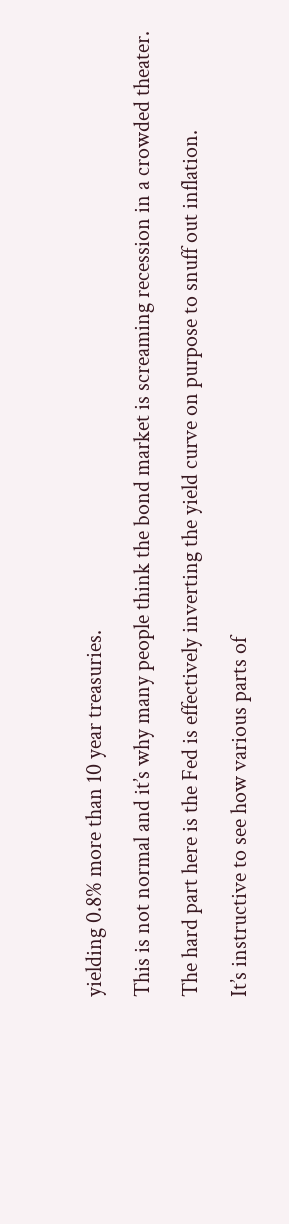yielding 0.8% more than 10 year treasuries.

This is not normal and it’s why many people think the bond market is screaming recession in a crowded theater.

The hard part here is the Fed is effectively inverting the yield curve on purpose to snuff out inflation.

It’s instructive to see how various parts of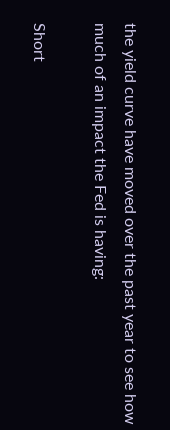the yield curve have moved over the past year to see how much of an impact the Fed is having:

Short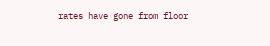rates have gone from floor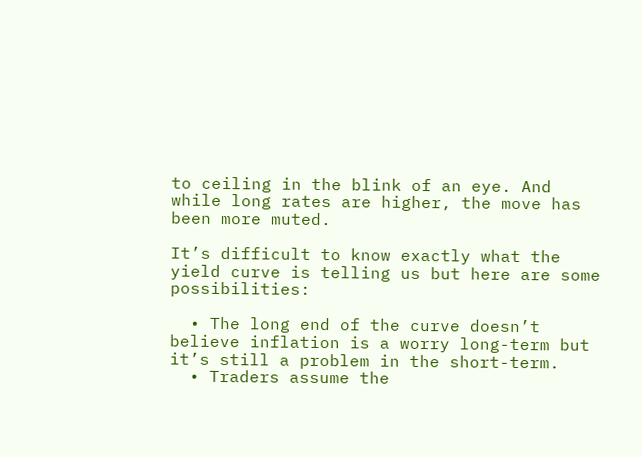to ceiling in the blink of an eye. And while long rates are higher, the move has been more muted.

It’s difficult to know exactly what the yield curve is telling us but here are some possibilities:

  • The long end of the curve doesn’t believe inflation is a worry long-term but it’s still a problem in the short-term.
  • Traders assume the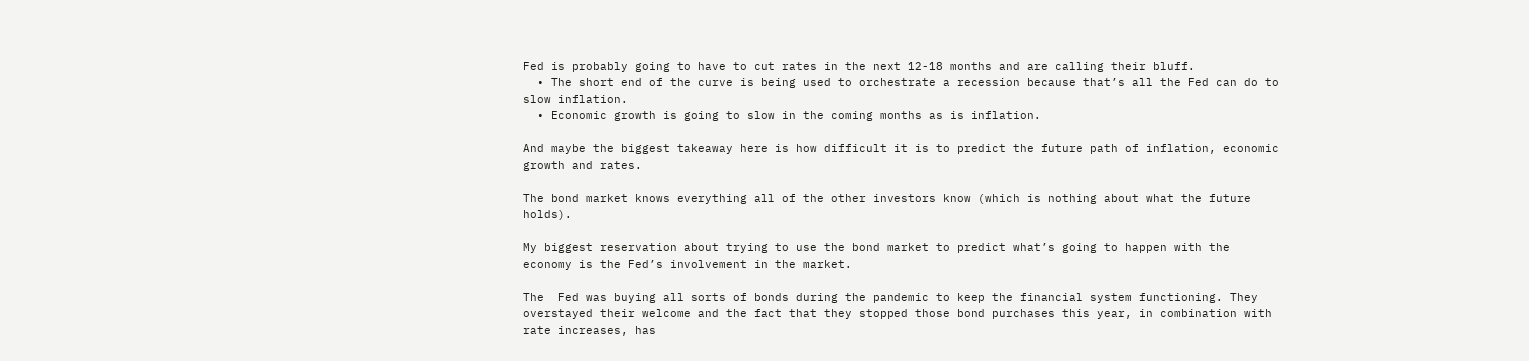Fed is probably going to have to cut rates in the next 12-18 months and are calling their bluff.
  • The short end of the curve is being used to orchestrate a recession because that’s all the Fed can do to slow inflation.
  • Economic growth is going to slow in the coming months as is inflation.

And maybe the biggest takeaway here is how difficult it is to predict the future path of inflation, economic growth and rates.

The bond market knows everything all of the other investors know (which is nothing about what the future holds).

My biggest reservation about trying to use the bond market to predict what’s going to happen with the economy is the Fed’s involvement in the market.

The  Fed was buying all sorts of bonds during the pandemic to keep the financial system functioning. They overstayed their welcome and the fact that they stopped those bond purchases this year, in combination with rate increases, has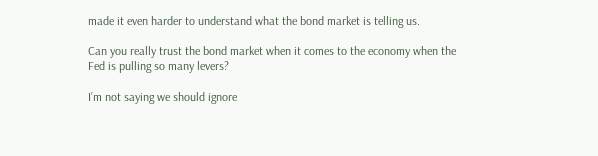made it even harder to understand what the bond market is telling us.

Can you really trust the bond market when it comes to the economy when the Fed is pulling so many levers?

I’m not saying we should ignore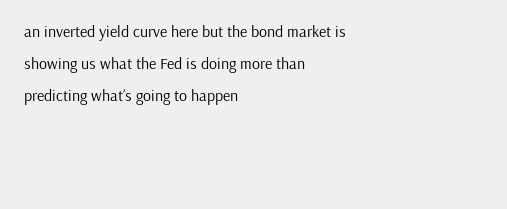an inverted yield curve here but the bond market is showing us what the Fed is doing more than predicting what’s going to happen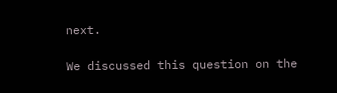next.

We discussed this question on the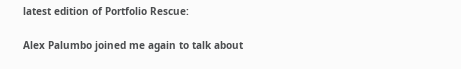latest edition of Portfolio Rescue:

Alex Palumbo joined me again to talk about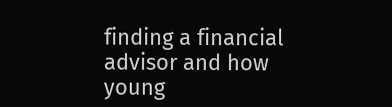finding a financial advisor and how young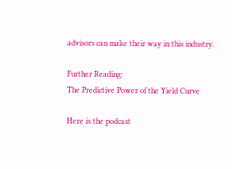advisors can make their way in this industry.

Further Reading:
The Predictive Power of the Yield Curve

Here is the podcast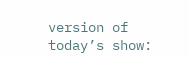version of today’s show: